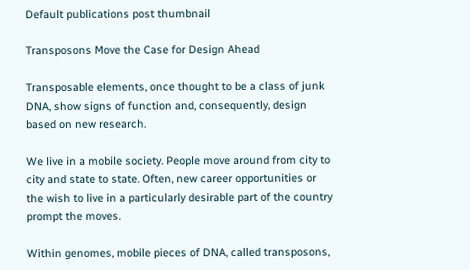Default publications post thumbnail

Transposons Move the Case for Design Ahead

Transposable elements, once thought to be a class of junk DNA, show signs of function and, consequently, design based on new research.

We live in a mobile society. People move around from city to city and state to state. Often, new career opportunities or the wish to live in a particularly desirable part of the country prompt the moves.

Within genomes, mobile pieces of DNA, called transposons,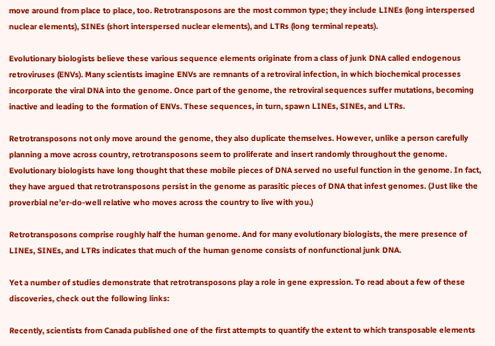move around from place to place, too. Retrotransposons are the most common type; they include LINEs (long interspersed nuclear elements), SINEs (short interspersed nuclear elements), and LTRs (long terminal repeats).

Evolutionary biologists believe these various sequence elements originate from a class of junk DNA called endogenous retroviruses (ENVs). Many scientists imagine ENVs are remnants of a retroviral infection, in which biochemical processes incorporate the viral DNA into the genome. Once part of the genome, the retroviral sequences suffer mutations, becoming inactive and leading to the formation of ENVs. These sequences, in turn, spawn LINEs, SINEs, and LTRs.

Retrotransposons not only move around the genome, they also duplicate themselves. However, unlike a person carefully planning a move across country, retrotransposons seem to proliferate and insert randomly throughout the genome. Evolutionary biologists have long thought that these mobile pieces of DNA served no useful function in the genome. In fact, they have argued that retrotransposons persist in the genome as parasitic pieces of DNA that infest genomes. (Just like the proverbial ne’er-do-well relative who moves across the country to live with you.)

Retrotransposons comprise roughly half the human genome. And for many evolutionary biologists, the mere presence of LINEs, SINEs, and LTRs indicates that much of the human genome consists of nonfunctional junk DNA.

Yet a number of studies demonstrate that retrotransposons play a role in gene expression. To read about a few of these discoveries, check out the following links:

Recently, scientists from Canada published one of the first attempts to quantify the extent to which transposable elements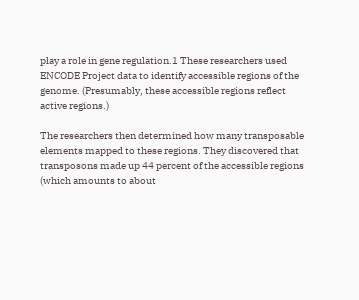play a role in gene regulation.1 These researchers used ENCODE Project data to identify accessible regions of the genome. (Presumably, these accessible regions reflect active regions.)

The researchers then determined how many transposable elements mapped to these regions. They discovered that transposons made up 44 percent of the accessible regions (which amounts to about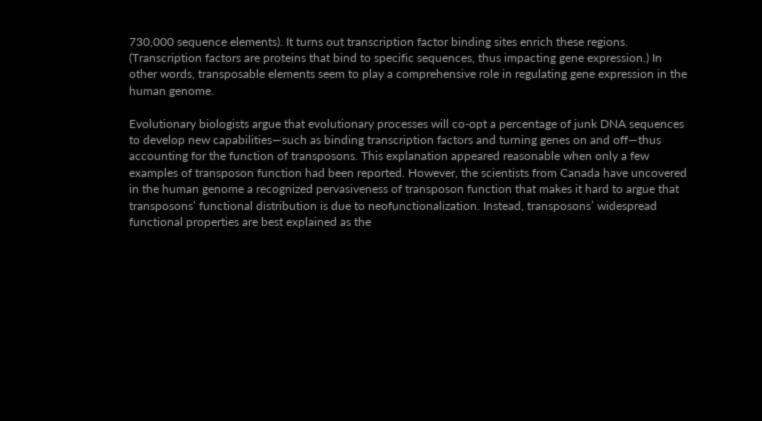730,000 sequence elements). It turns out transcription factor binding sites enrich these regions. (Transcription factors are proteins that bind to specific sequences, thus impacting gene expression.) In other words, transposable elements seem to play a comprehensive role in regulating gene expression in the human genome.

Evolutionary biologists argue that evolutionary processes will co-opt a percentage of junk DNA sequences to develop new capabilities—such as binding transcription factors and turning genes on and off—thus accounting for the function of transposons. This explanation appeared reasonable when only a few examples of transposon function had been reported. However, the scientists from Canada have uncovered in the human genome a recognized pervasiveness of transposon function that makes it hard to argue that transposons’ functional distribution is due to neofunctionalization. Instead, transposons’ widespread functional properties are best explained as the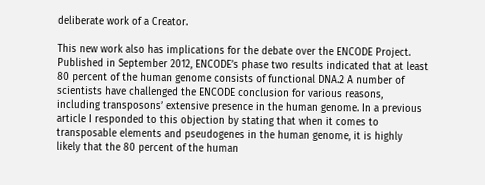deliberate work of a Creator.

This new work also has implications for the debate over the ENCODE Project. Published in September 2012, ENCODE’s phase two results indicated that at least 80 percent of the human genome consists of functional DNA.2 A number of scientists have challenged the ENCODE conclusion for various reasons, including transposons’ extensive presence in the human genome. In a previous article I responded to this objection by stating that when it comes to transposable elements and pseudogenes in the human genome, it is highly likely that the 80 percent of the human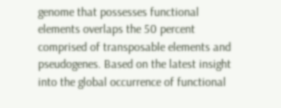genome that possesses functional elements overlaps the 50 percent comprised of transposable elements and pseudogenes. Based on the latest insight into the global occurrence of functional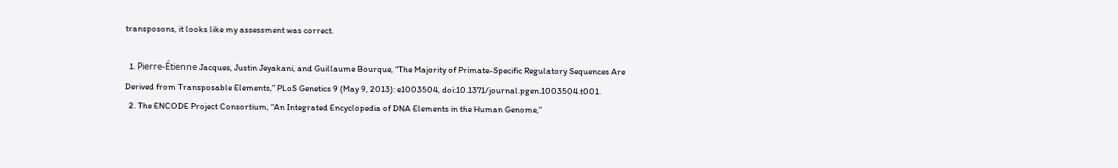transposons, it looks like my assessment was correct.

  1. Pierre-Étienne Jacques, Justin Jeyakani, and Guillaume Bourque, “The Majority of Primate-Specific Regulatory Sequences Are Derived from Transposable Elements,” PLoS Genetics 9 (May 9, 2013): e1003504, doi:10.1371/journal.pgen.1003504.t001.
  2. The ENCODE Project Consortium, “An Integrated Encyclopedia of DNA Elements in the Human Genome,”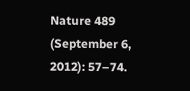Nature 489 (September 6, 2012): 57–74.